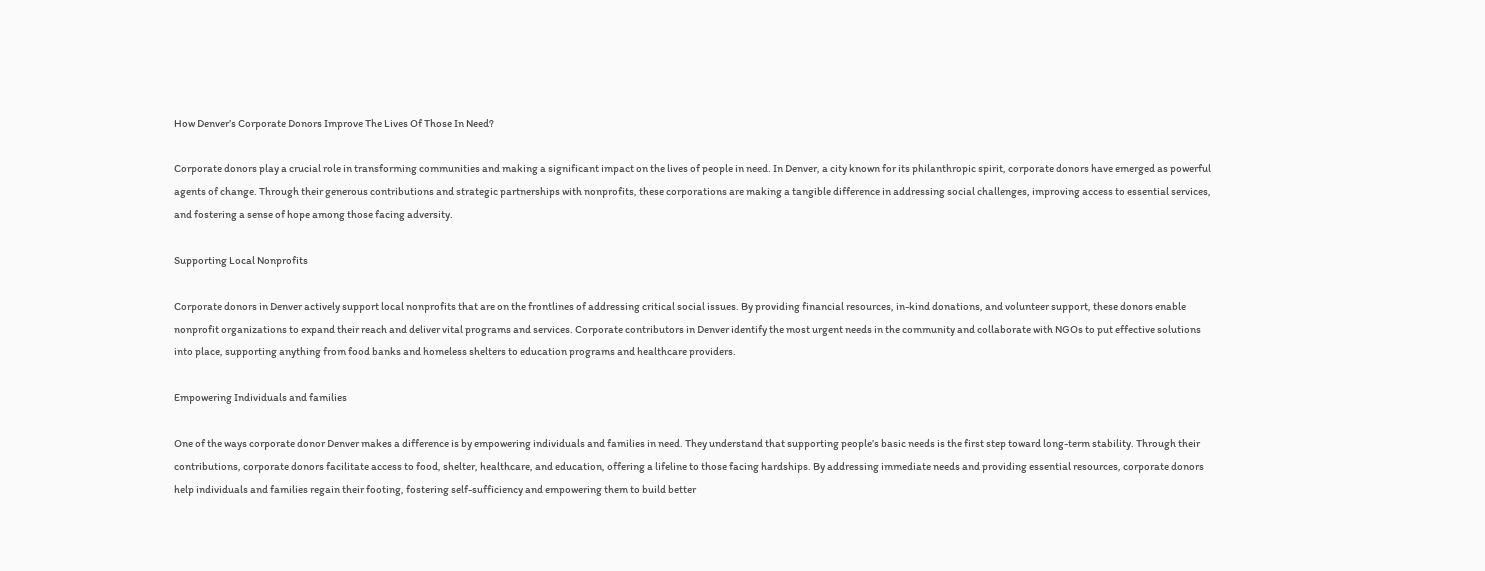How Denver’s Corporate Donors Improve The Lives Of Those In Need?

Corporate donors play a crucial role in transforming communities and making a significant impact on the lives of people in need. In Denver, a city known for its philanthropic spirit, corporate donors have emerged as powerful agents of change. Through their generous contributions and strategic partnerships with nonprofits, these corporations are making a tangible difference in addressing social challenges, improving access to essential services, and fostering a sense of hope among those facing adversity.

Supporting Local Nonprofits

Corporate donors in Denver actively support local nonprofits that are on the frontlines of addressing critical social issues. By providing financial resources, in-kind donations, and volunteer support, these donors enable nonprofit organizations to expand their reach and deliver vital programs and services. Corporate contributors in Denver identify the most urgent needs in the community and collaborate with NGOs to put effective solutions into place, supporting anything from food banks and homeless shelters to education programs and healthcare providers.

Empowering Individuals and families

One of the ways corporate donor Denver makes a difference is by empowering individuals and families in need. They understand that supporting people’s basic needs is the first step toward long-term stability. Through their contributions, corporate donors facilitate access to food, shelter, healthcare, and education, offering a lifeline to those facing hardships. By addressing immediate needs and providing essential resources, corporate donors help individuals and families regain their footing, fostering self-sufficiency and empowering them to build better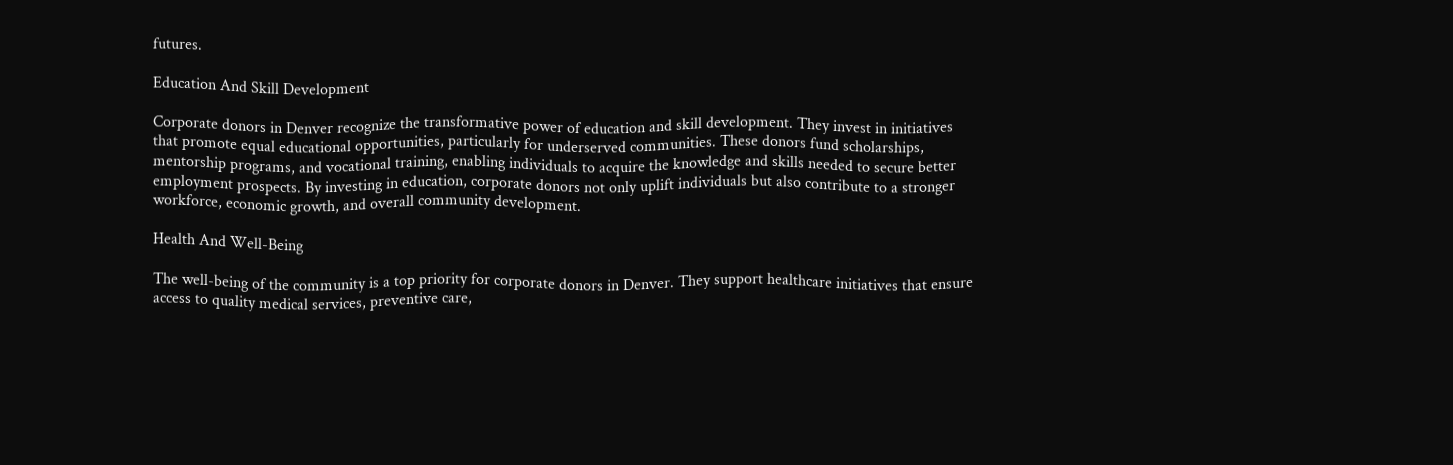futures.

Education And Skill Development

Corporate donors in Denver recognize the transformative power of education and skill development. They invest in initiatives that promote equal educational opportunities, particularly for underserved communities. These donors fund scholarships, mentorship programs, and vocational training, enabling individuals to acquire the knowledge and skills needed to secure better employment prospects. By investing in education, corporate donors not only uplift individuals but also contribute to a stronger workforce, economic growth, and overall community development.

Health And Well-Being

The well-being of the community is a top priority for corporate donors in Denver. They support healthcare initiatives that ensure access to quality medical services, preventive care,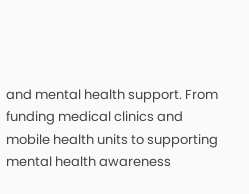and mental health support. From funding medical clinics and mobile health units to supporting mental health awareness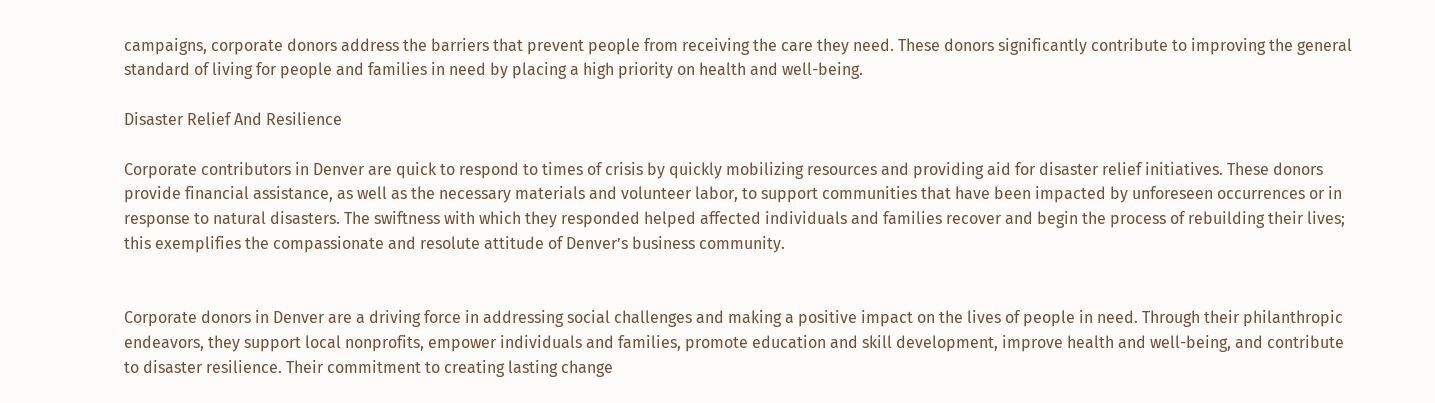campaigns, corporate donors address the barriers that prevent people from receiving the care they need. These donors significantly contribute to improving the general standard of living for people and families in need by placing a high priority on health and well-being.

Disaster Relief And Resilience

Corporate contributors in Denver are quick to respond to times of crisis by quickly mobilizing resources and providing aid for disaster relief initiatives. These donors provide financial assistance, as well as the necessary materials and volunteer labor, to support communities that have been impacted by unforeseen occurrences or in response to natural disasters. The swiftness with which they responded helped affected individuals and families recover and begin the process of rebuilding their lives; this exemplifies the compassionate and resolute attitude of Denver’s business community.


Corporate donors in Denver are a driving force in addressing social challenges and making a positive impact on the lives of people in need. Through their philanthropic endeavors, they support local nonprofits, empower individuals and families, promote education and skill development, improve health and well-being, and contribute to disaster resilience. Their commitment to creating lasting change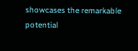showcases the remarkable potential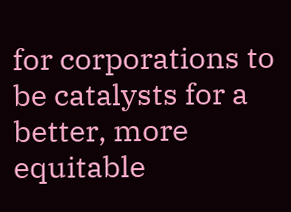for corporations to be catalysts for a better, more equitable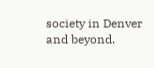society in Denver and beyond.